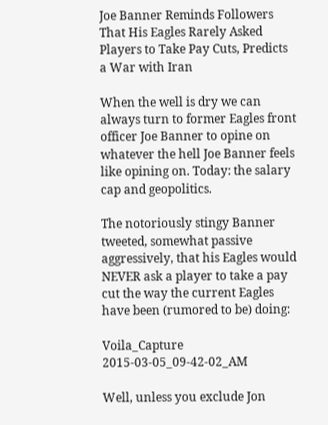Joe Banner Reminds Followers That His Eagles Rarely Asked Players to Take Pay Cuts, Predicts a War with Iran

When the well is dry we can always turn to former Eagles front officer Joe Banner to opine on whatever the hell Joe Banner feels like opining on. Today: the salary cap and geopolitics.

The notoriously stingy Banner tweeted, somewhat passive aggressively, that his Eagles would NEVER ask a player to take a pay cut the way the current Eagles have been (rumored to be) doing:

Voila_Capture 2015-03-05_09-42-02_AM

Well, unless you exclude Jon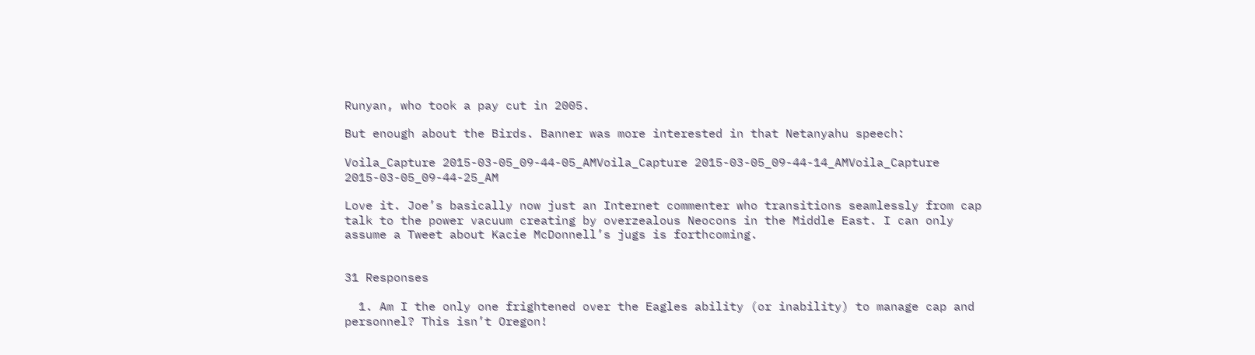Runyan, who took a pay cut in 2005.

But enough about the Birds. Banner was more interested in that Netanyahu speech:

Voila_Capture 2015-03-05_09-44-05_AMVoila_Capture 2015-03-05_09-44-14_AMVoila_Capture 2015-03-05_09-44-25_AM

Love it. Joe’s basically now just an Internet commenter who transitions seamlessly from cap talk to the power vacuum creating by overzealous Neocons in the Middle East. I can only assume a Tweet about Kacie McDonnell’s jugs is forthcoming.


31 Responses

  1. Am I the only one frightened over the Eagles ability (or inability) to manage cap and personnel? This isn’t Oregon!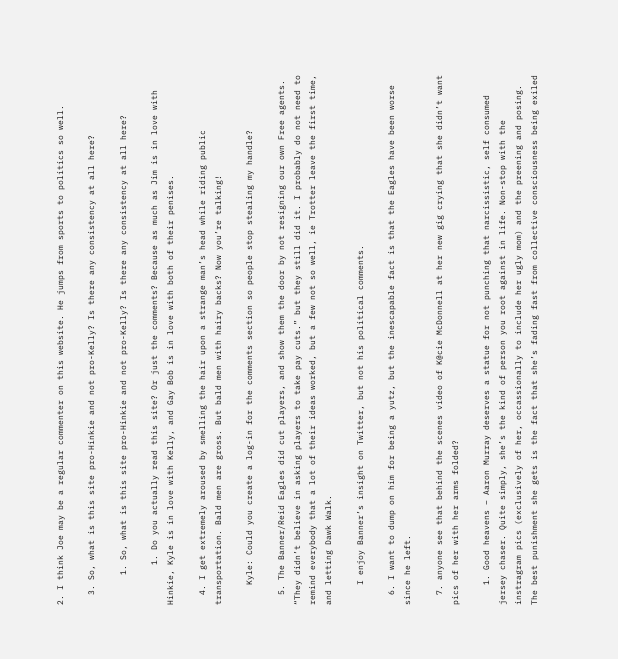2. I think Joe may be a regular commenter on this website. He jumps from sports to politics so well.

  3. So, what is this site pro-Hinkie and not pro-Kelly? Is there any consistency at all here?

      1. So, what is this site pro-Hinkie and not pro-Kelly? Is there any consistency at all here?

        1. Do you actually read this site? Or just the comments? Because as much as Jim is in love with Hinkie, Kyle is in love with Kelly, and Gay Bob is in love with both of their penises.

  4. I get extremely aroused by smelling the hair upon a strange man’s head while riding public transportation. Bald men are gross. But bald men with hairy backs? Now you’re talking!

    Kyle: Could you create a log-in for the comments section so people stop stealing my handle?

  5. The Banner/Reid Eagles did cut players, and show them the door by not resigning our own Free agents. “They didn’t believe in asking players to take pay cuts.” but they still did it. I probably do not need to remind everybody that a lot of their ideas worked, but a few not so well, ie Trotter leave the first time, and letting Dawk Walk.

    I enjoy Banner’s insight on Twitter, but not his political comments.

  6. I want to dump on him for being a yutz, but the inescapable fact is that the Eagles have been worse since he left.

  7. anyone see that behind the scenes video of K@cie McDonnell at her new gig crying that she didn’t want pics of her with her arms folded?

    1. Good heavens – Aaron Murray deserves a statue for not punching that narcissistic, self consumed jersey chaser. Quite simply, she’s the kind of person you root against in life. Non-stop with the instragram pics (exclusively of her, occassionally to include her ugly mom) and the preening and posing. The best punishment she gets is the fact that she’s fading fast from collective consciousness being exiled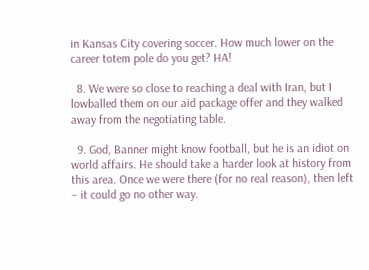in Kansas City covering soccer. How much lower on the career totem pole do you get? HA!

  8. We were so close to reaching a deal with Iran, but I lowballed them on our aid package offer and they walked away from the negotiating table.

  9. God, Banner might know football, but he is an idiot on world affairs. He should take a harder look at history from this area. Once we were there (for no real reason), then left – it could go no other way.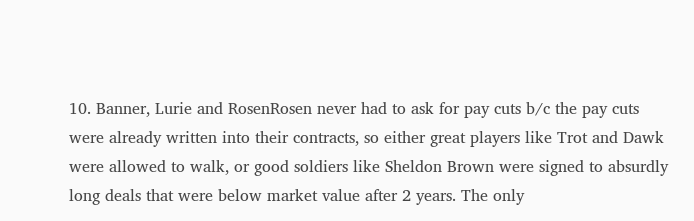10. Banner, Lurie and RosenRosen never had to ask for pay cuts b/c the pay cuts were already written into their contracts, so either great players like Trot and Dawk were allowed to walk, or good soldiers like Sheldon Brown were signed to absurdly long deals that were below market value after 2 years. The only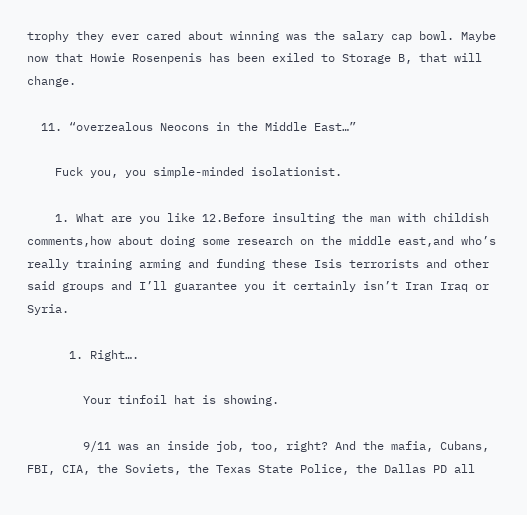trophy they ever cared about winning was the salary cap bowl. Maybe now that Howie Rosenpenis has been exiled to Storage B, that will change.

  11. “overzealous Neocons in the Middle East…”

    Fuck you, you simple-minded isolationist.

    1. What are you like 12.Before insulting the man with childish comments,how about doing some research on the middle east,and who’s really training arming and funding these Isis terrorists and other said groups and I’ll guarantee you it certainly isn’t Iran Iraq or Syria.

      1. Right….

        Your tinfoil hat is showing.

        9/11 was an inside job, too, right? And the mafia, Cubans, FBI, CIA, the Soviets, the Texas State Police, the Dallas PD all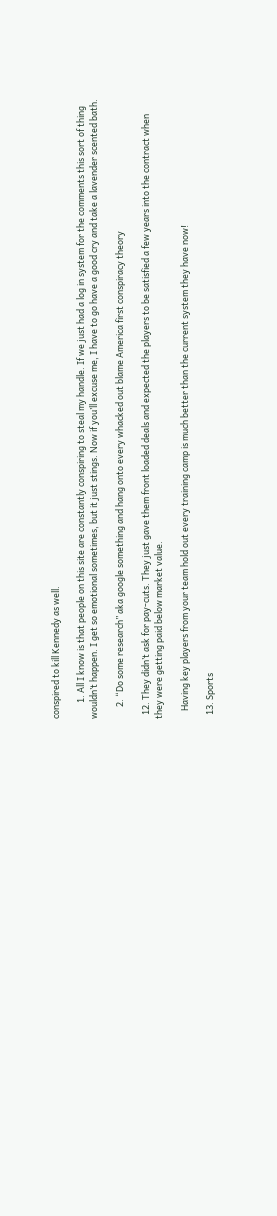conspired to kill Kennedy as well.

        1. All I know is that people on this site are constantly conspiring to steal my handle. If we just had a log in system for the comments this sort of thing wouldn’t happen. I get so emotional sometimes, but it just stings. Now if you’ll excuse me, I have to go have a good cry and take a lavender scented bath.

      2. “Do some research” aka google something and hang onto every whacked out blame America first conspiracy theory

  12. They didn’t ask for pay-cuts. They just gave them front loaded deals and expected the players to be satisfied a few years into the contract when they were getting paid below market value.

    Having key players from your team hold out every training camp is much better than the current system they have now!

  13. Sports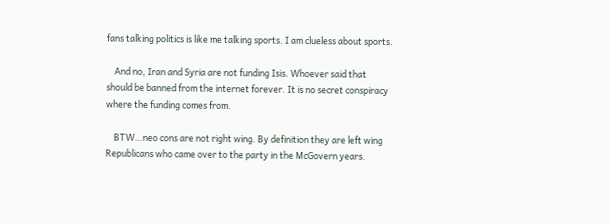fans talking politics is like me talking sports. I am clueless about sports.

    And no, Iran and Syria are not funding Isis. Whoever said that should be banned from the internet forever. It is no secret conspiracy where the funding comes from.

    BTW…neo cons are not right wing. By definition they are left wing Republicans who came over to the party in the McGovern years.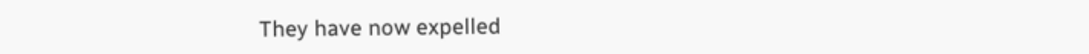They have now expelled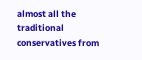almost all the traditional conservatives from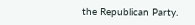the Republican Party.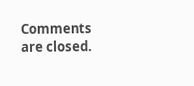Comments are closed.